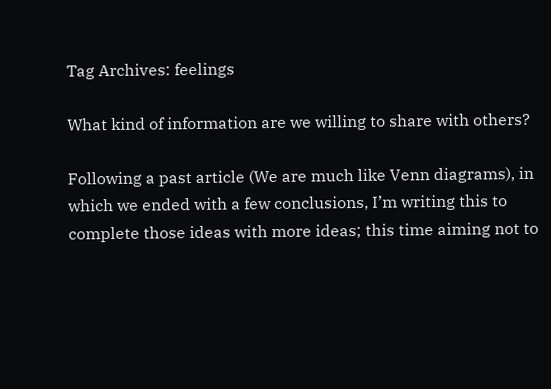Tag Archives: feelings

What kind of information are we willing to share with others?

Following a past article (We are much like Venn diagrams), in which we ended with a few conclusions, I’m writing this to complete those ideas with more ideas; this time aiming not to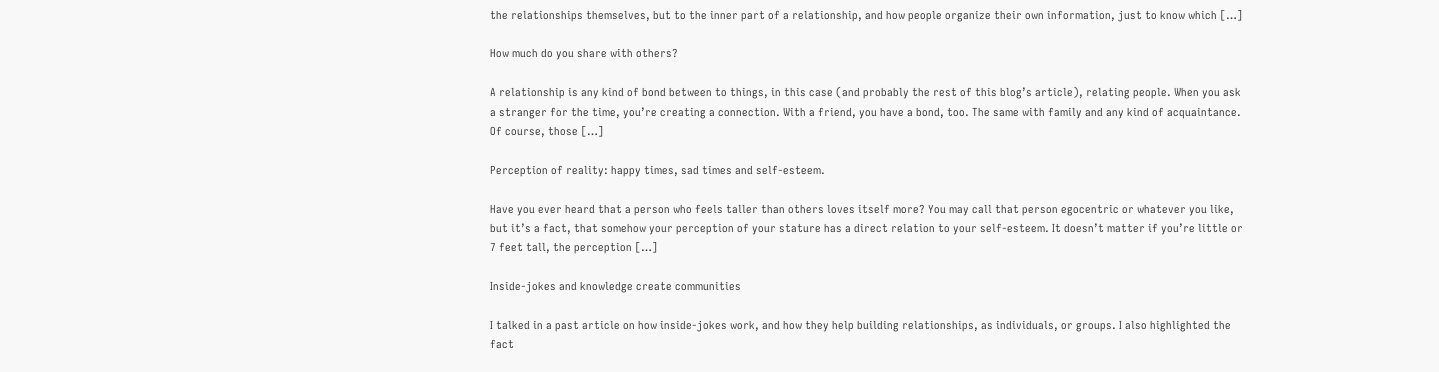the relationships themselves, but to the inner part of a relationship, and how people organize their own information, just to know which […]

How much do you share with others?

A relationship is any kind of bond between to things, in this case (and probably the rest of this blog’s article), relating people. When you ask a stranger for the time, you’re creating a connection. With a friend, you have a bond, too. The same with family and any kind of acquaintance. Of course, those […]

Perception of reality: happy times, sad times and self-esteem.

Have you ever heard that a person who feels taller than others loves itself more? You may call that person egocentric or whatever you like, but it’s a fact, that somehow your perception of your stature has a direct relation to your self-esteem. It doesn’t matter if you’re little or 7 feet tall, the perception […]

Inside-jokes and knowledge create communities

I talked in a past article on how inside-jokes work, and how they help building relationships, as individuals, or groups. I also highlighted the fact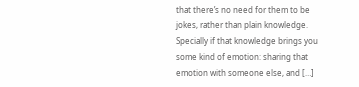that there’s no need for them to be jokes, rather than plain knowledge. Specially if that knowledge brings you some kind of emotion: sharing that emotion with someone else, and […]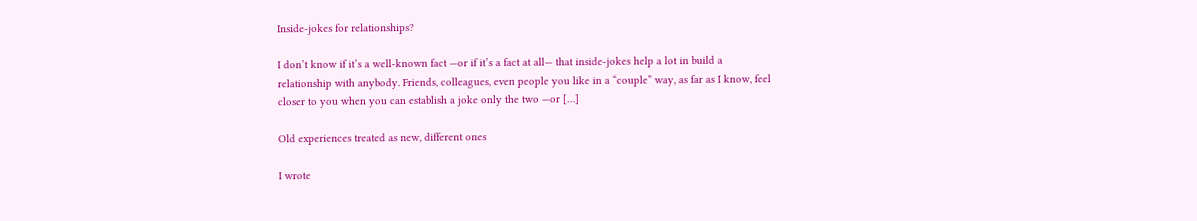Inside-jokes for relationships?

I don’t know if it’s a well-known fact —or if it’s a fact at all— that inside-jokes help a lot in build a relationship with anybody. Friends, colleagues, even people you like in a “couple” way, as far as I know, feel closer to you when you can establish a joke only the two —or […]

Old experiences treated as new, different ones

I wrote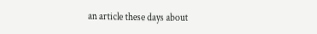an article these days about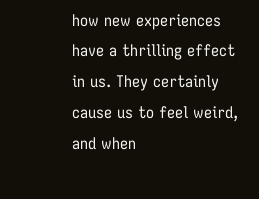how new experiences have a thrilling effect in us. They certainly cause us to feel weird, and when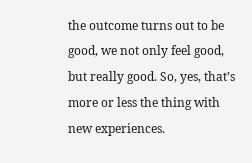the outcome turns out to be good, we not only feel good, but really good. So, yes, that’s more or less the thing with new experiences.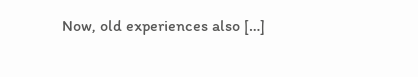Now, old experiences also […]